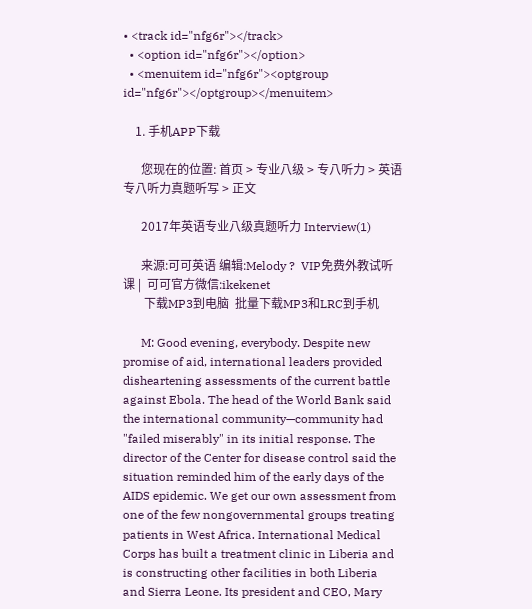• <track id="nfg6r"></track>
  • <option id="nfg6r"></option>
  • <menuitem id="nfg6r"><optgroup id="nfg6r"></optgroup></menuitem>

    1. 手机APP下载

      您现在的位置: 首页 > 专业八级 > 专八听力 > 英语专八听力真题听写 > 正文

      2017年英语专业八级真题听力 Interview(1)

      来源:可可英语 编辑:Melody ?  VIP免费外教试听课 |  可可官方微信:ikekenet
       下载MP3到电脑  批量下载MP3和LRC到手机

      M: Good evening, everybody. Despite new promise of aid, international leaders provided disheartening assessments of the current battle against Ebola. The head of the World Bank said the international community—community had "failed miserably" in its initial response. The director of the Center for disease control said the situation reminded him of the early days of the AIDS epidemic. We get our own assessment from one of the few nongovernmental groups treating patients in West Africa. International Medical Corps has built a treatment clinic in Liberia and is constructing other facilities in both Liberia and Sierra Leone. Its president and CEO, Mary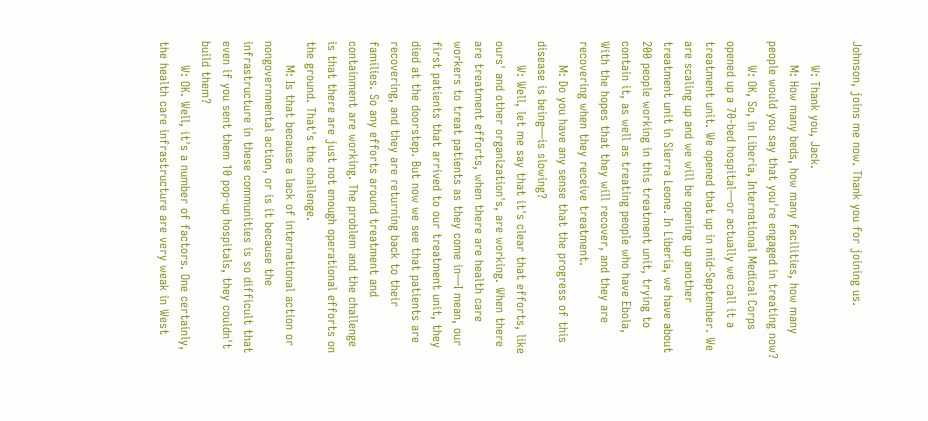Johnson, joins me now. Thank you for joining us.

      W: Thank you, Jack.
      M: How many beds, how many facilities, how many people would you say that you're engaged in treating now?
      W: OK, So, in Liberia, International Medical Corps opened up a 70-bed hospital—or actually we call it a treatment unit. We opened that up in mid-September. We are scaling up and we will be opening up another treatment unit in Sierra Leone. In Liberia, we have about 200 people working in this treatment unit, trying to contain it, as well as treating people who have Ebola, With the hopes that they will recover, and they are recovering when they receive treatment.
      M: Do you have any sense that the progress of this disease is being—is slowing?
      W: Well, let me say that it's clear that efforts, like ours' and other organization's, are working. When there are treatment efforts, when there are health care workers to treat patients as they come in—I mean, our first patients that arrived to our treatment unit, they died at the doorstep. But now we see that patients are recovering, and they are returning back to their families. So any efforts around treatment and containment are working. The problem and the challenge is that there are just not enough operational efforts on the ground. That's the challenge.
      M: Is that because a lack of international action or nongovernmental action, or is it because the infrastructure in these communities is so difficult that even if you sent them 10 pop-up hospitals, they couldn't build them?
      W: OK. Well, it's a number of factors. One certainly, the health care infrastructure are very weak in West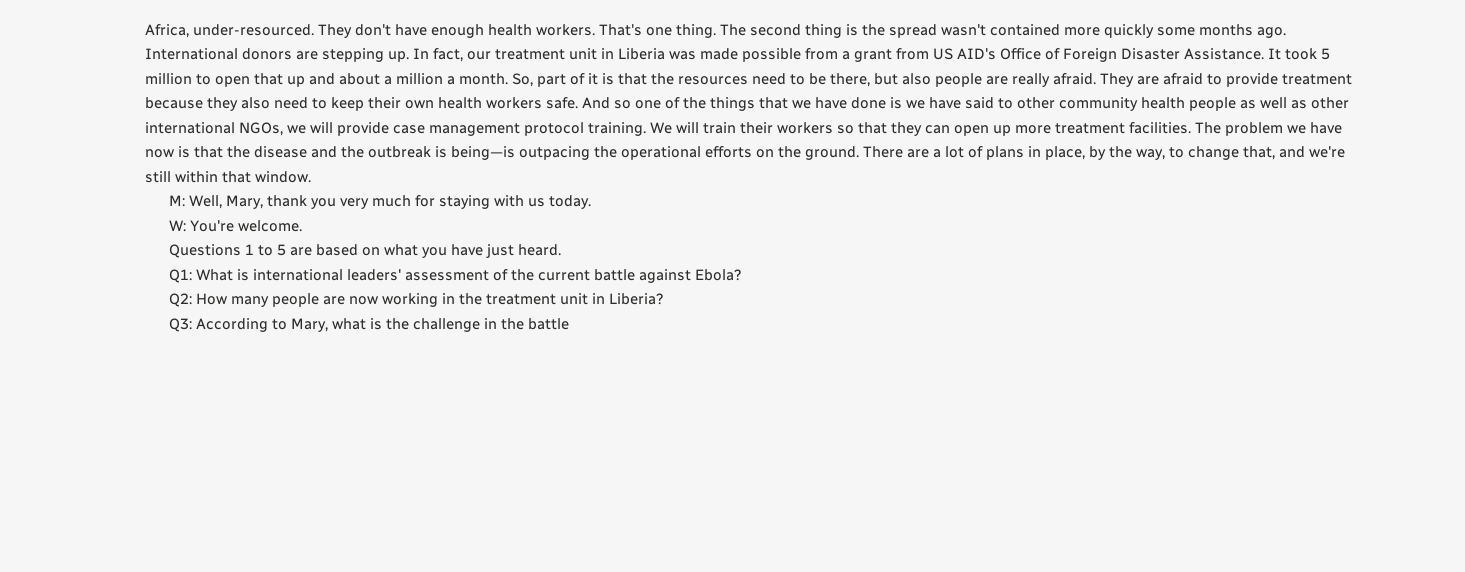Africa, under-resourced. They don't have enough health workers. That's one thing. The second thing is the spread wasn't contained more quickly some months ago. International donors are stepping up. In fact, our treatment unit in Liberia was made possible from a grant from US AID's Office of Foreign Disaster Assistance. It took 5 million to open that up and about a million a month. So, part of it is that the resources need to be there, but also people are really afraid. They are afraid to provide treatment because they also need to keep their own health workers safe. And so one of the things that we have done is we have said to other community health people as well as other international NGOs, we will provide case management protocol training. We will train their workers so that they can open up more treatment facilities. The problem we have now is that the disease and the outbreak is being—is outpacing the operational efforts on the ground. There are a lot of plans in place, by the way, to change that, and we're still within that window.
      M: Well, Mary, thank you very much for staying with us today.
      W: You're welcome.
      Questions 1 to 5 are based on what you have just heard.
      Q1: What is international leaders' assessment of the current battle against Ebola?
      Q2: How many people are now working in the treatment unit in Liberia?
      Q3: According to Mary, what is the challenge in the battle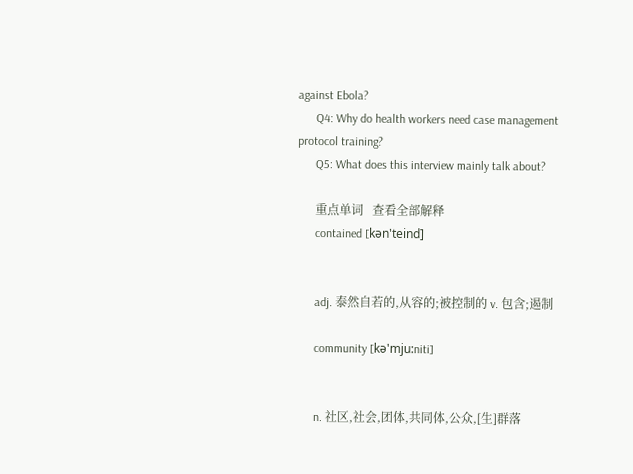against Ebola?
      Q4: Why do health workers need case management protocol training?
      Q5: What does this interview mainly talk about?

      重点单词   查看全部解释
      contained [kən'teind]


      adj. 泰然自若的,从容的;被控制的 v. 包含;遏制

      community [kə'mju:niti]


      n. 社区,社会,团体,共同体,公众,[生]群落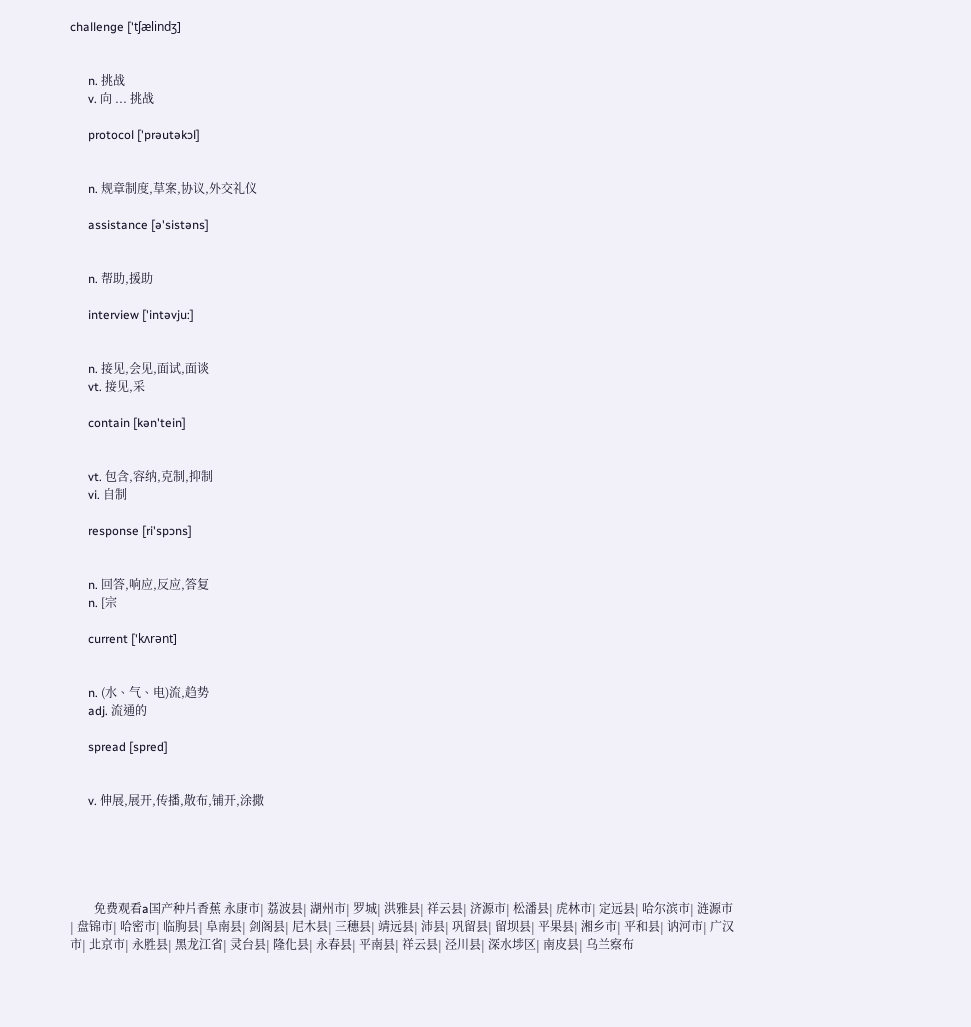challenge ['tʃælindʒ]


      n. 挑战
      v. 向 ... 挑战

      protocol ['prəutəkɔl]


      n. 规章制度,草案,协议,外交礼仪

      assistance [ə'sistəns]


      n. 帮助,援助

      interview ['intəvju:]


      n. 接见,会见,面试,面谈
      vt. 接见,采

      contain [kən'tein]


      vt. 包含,容纳,克制,抑制
      vi. 自制

      response [ri'spɔns]


      n. 回答,响应,反应,答复
      n. [宗

      current ['kʌrənt]


      n. (水、气、电)流,趋势
      adj. 流通的

      spread [spred]


      v. 伸展,展开,传播,散布,铺开,涂撒





        免费观看a国产种片香蕉 永康市| 荔波县| 湖州市| 罗城| 洪雅县| 祥云县| 济源市| 松潘县| 虎林市| 定远县| 哈尔滨市| 涟源市| 盘锦市| 哈密市| 临朐县| 阜南县| 剑阁县| 尼木县| 三穗县| 靖远县| 沛县| 巩留县| 留坝县| 平果县| 湘乡市| 平和县| 讷河市| 广汉市| 北京市| 永胜县| 黑龙江省| 灵台县| 隆化县| 永春县| 平南县| 祥云县| 泾川县| 深水埗区| 南皮县| 乌兰察布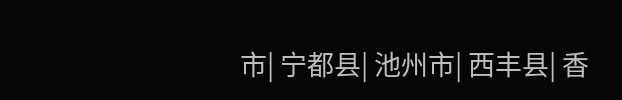市| 宁都县| 池州市| 西丰县| 香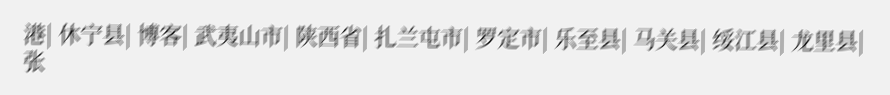港| 休宁县| 博客| 武夷山市| 陕西省| 扎兰屯市| 罗定市| 乐至县| 马关县| 绥江县| 龙里县| 张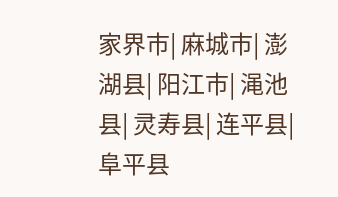家界市| 麻城市| 澎湖县| 阳江市| 渑池县| 灵寿县| 连平县| 阜平县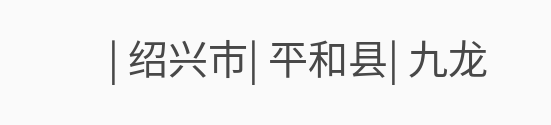| 绍兴市| 平和县| 九龙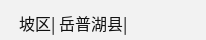坡区| 岳普湖县|